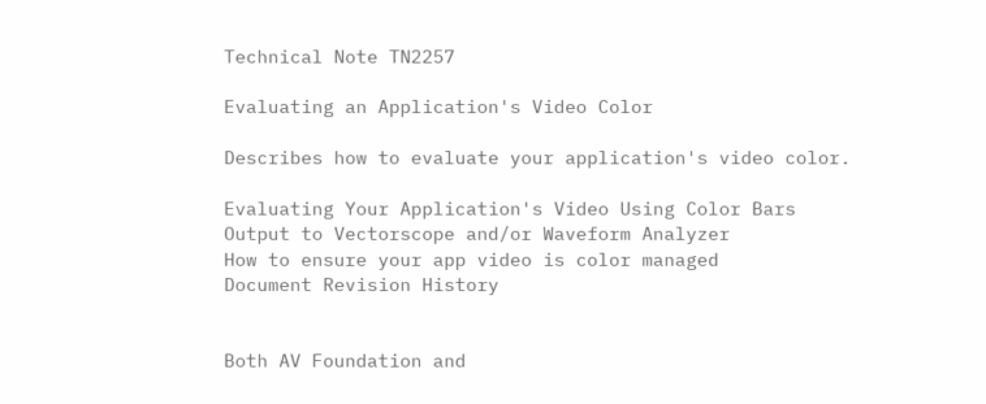Technical Note TN2257

Evaluating an Application's Video Color

Describes how to evaluate your application's video color.

Evaluating Your Application's Video Using Color Bars
Output to Vectorscope and/or Waveform Analyzer
How to ensure your app video is color managed
Document Revision History


Both AV Foundation and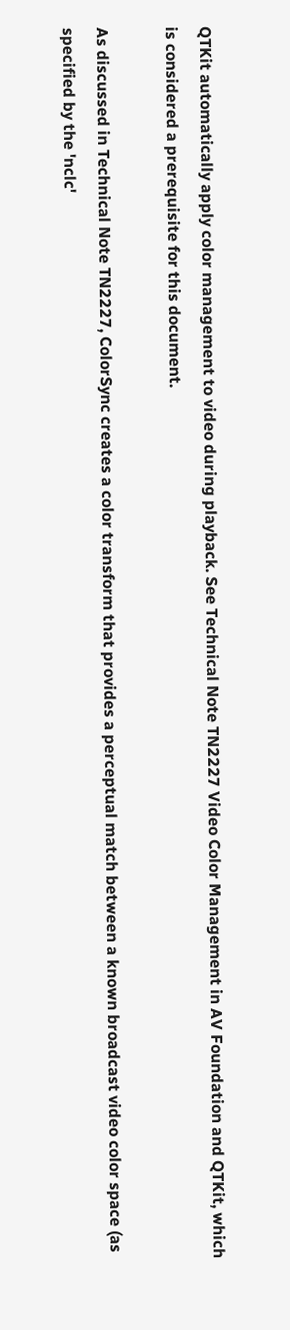QTKit automatically apply color management to video during playback. See Technical Note TN2227 Video Color Management in AV Foundation and QTKit, which is considered a prerequisite for this document.

As discussed in Technical Note TN2227, ColorSync creates a color transform that provides a perceptual match between a known broadcast video color space (as specified by the 'nclc'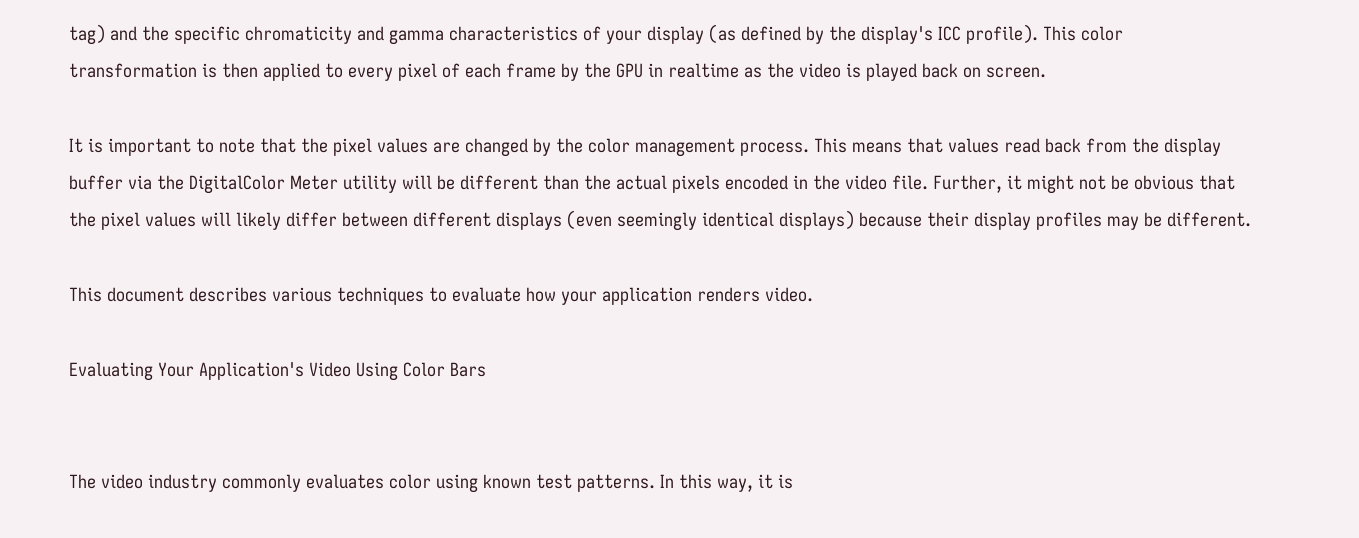tag) and the specific chromaticity and gamma characteristics of your display (as defined by the display's ICC profile). This color transformation is then applied to every pixel of each frame by the GPU in realtime as the video is played back on screen.

It is important to note that the pixel values are changed by the color management process. This means that values read back from the display buffer via the DigitalColor Meter utility will be different than the actual pixels encoded in the video file. Further, it might not be obvious that the pixel values will likely differ between different displays (even seemingly identical displays) because their display profiles may be different.

This document describes various techniques to evaluate how your application renders video.

Evaluating Your Application's Video Using Color Bars


The video industry commonly evaluates color using known test patterns. In this way, it is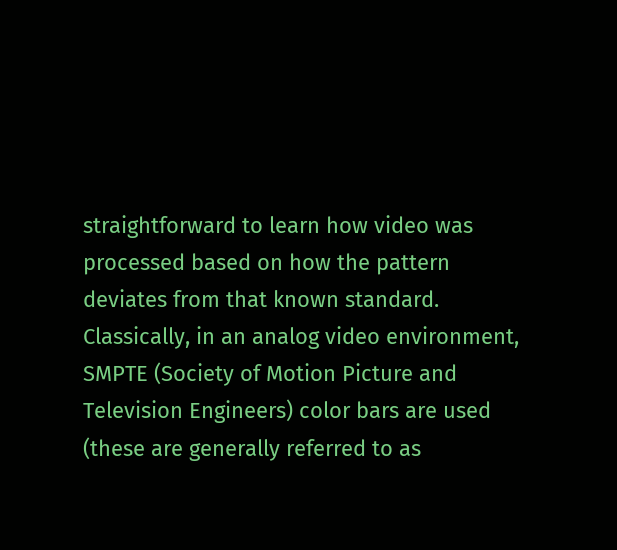straightforward to learn how video was processed based on how the pattern deviates from that known standard. Classically, in an analog video environment, SMPTE (Society of Motion Picture and Television Engineers) color bars are used (these are generally referred to as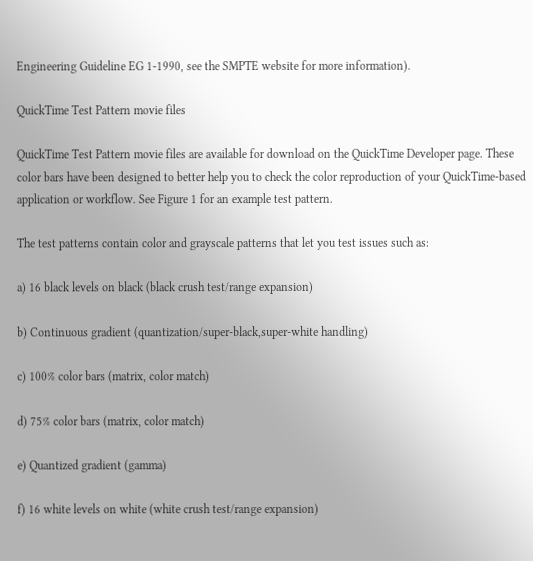Engineering Guideline EG 1-1990, see the SMPTE website for more information).

QuickTime Test Pattern movie files

QuickTime Test Pattern movie files are available for download on the QuickTime Developer page. These color bars have been designed to better help you to check the color reproduction of your QuickTime-based application or workflow. See Figure 1 for an example test pattern.

The test patterns contain color and grayscale patterns that let you test issues such as:

a) 16 black levels on black (black crush test/range expansion)

b) Continuous gradient (quantization/super-black,super-white handling)

c) 100% color bars (matrix, color match)

d) 75% color bars (matrix, color match)

e) Quantized gradient (gamma)

f) 16 white levels on white (white crush test/range expansion)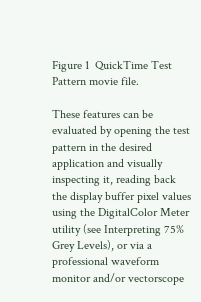Figure 1  QuickTime Test Pattern movie file.

These features can be evaluated by opening the test pattern in the desired application and visually inspecting it, reading back the display buffer pixel values using the DigitalColor Meter utility (see Interpreting 75% Grey Levels), or via a professional waveform monitor and/or vectorscope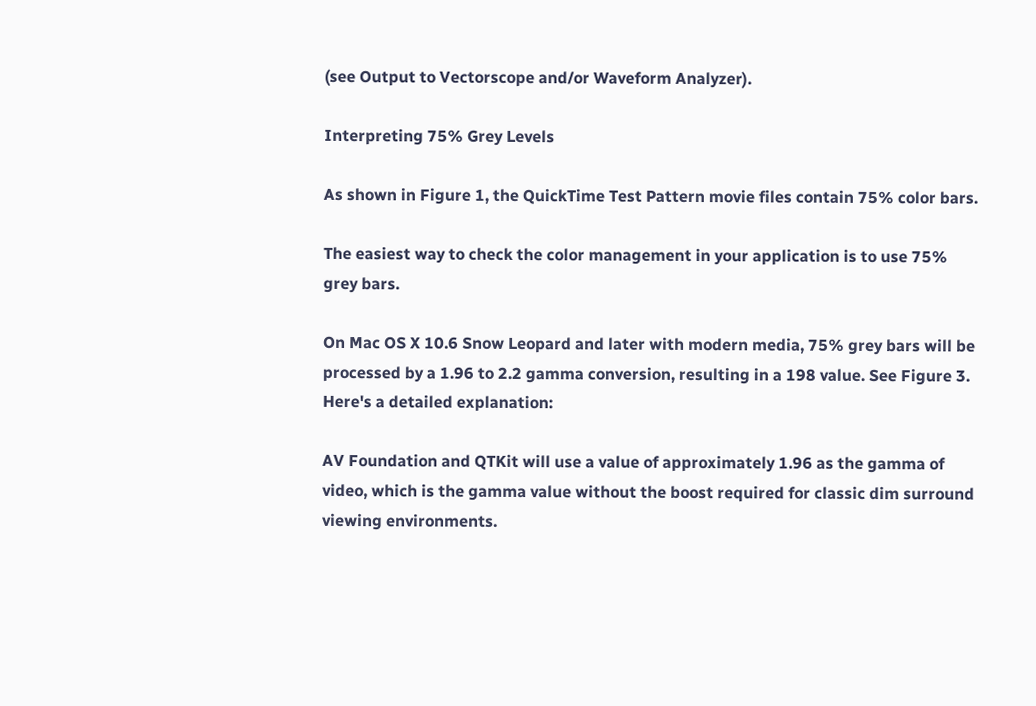(see Output to Vectorscope and/or Waveform Analyzer).

Interpreting 75% Grey Levels

As shown in Figure 1, the QuickTime Test Pattern movie files contain 75% color bars.

The easiest way to check the color management in your application is to use 75% grey bars.

On Mac OS X 10.6 Snow Leopard and later with modern media, 75% grey bars will be processed by a 1.96 to 2.2 gamma conversion, resulting in a 198 value. See Figure 3. Here's a detailed explanation:

AV Foundation and QTKit will use a value of approximately 1.96 as the gamma of video, which is the gamma value without the boost required for classic dim surround viewing environments.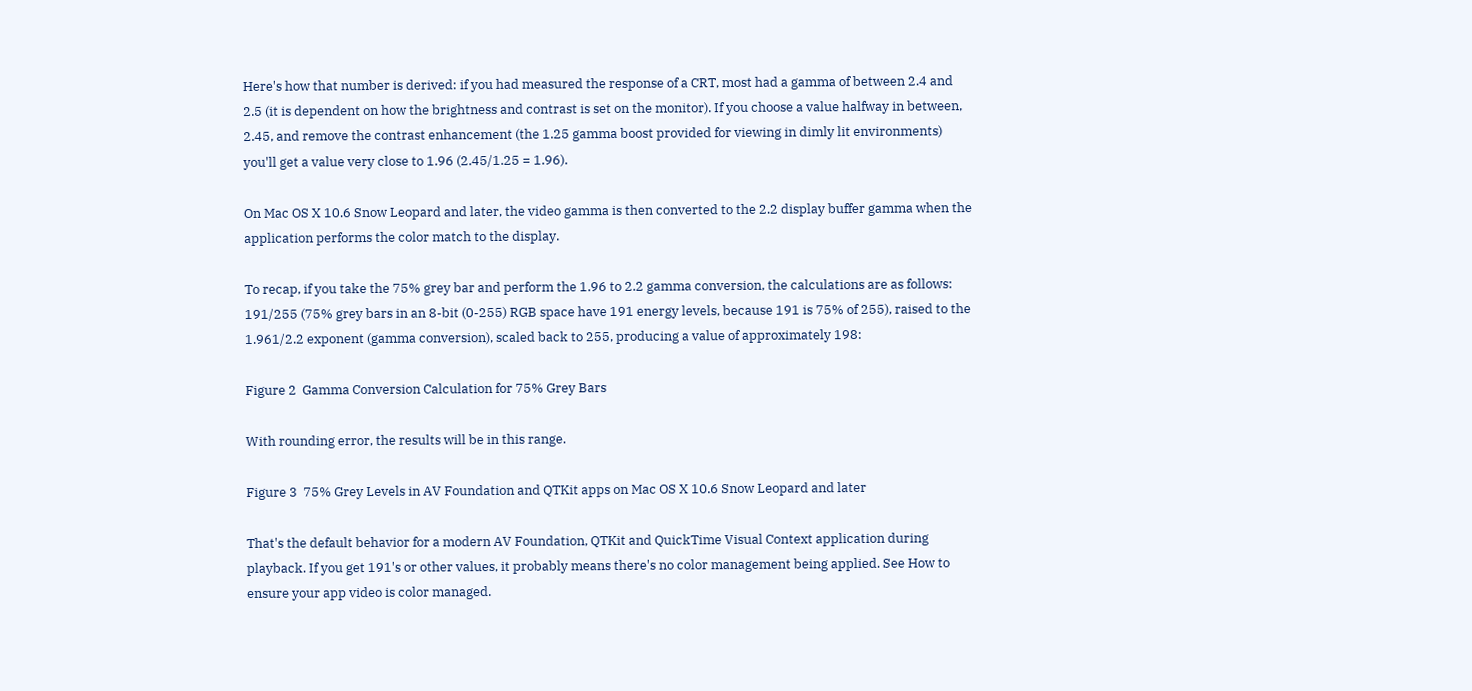Here's how that number is derived: if you had measured the response of a CRT, most had a gamma of between 2.4 and 2.5 (it is dependent on how the brightness and contrast is set on the monitor). If you choose a value halfway in between, 2.45, and remove the contrast enhancement (the 1.25 gamma boost provided for viewing in dimly lit environments) you'll get a value very close to 1.96 (2.45/1.25 = 1.96).

On Mac OS X 10.6 Snow Leopard and later, the video gamma is then converted to the 2.2 display buffer gamma when the application performs the color match to the display.

To recap, if you take the 75% grey bar and perform the 1.96 to 2.2 gamma conversion, the calculations are as follows: 191/255 (75% grey bars in an 8-bit (0-255) RGB space have 191 energy levels, because 191 is 75% of 255), raised to the 1.961/2.2 exponent (gamma conversion), scaled back to 255, producing a value of approximately 198:

Figure 2  Gamma Conversion Calculation for 75% Grey Bars

With rounding error, the results will be in this range.

Figure 3  75% Grey Levels in AV Foundation and QTKit apps on Mac OS X 10.6 Snow Leopard and later

That's the default behavior for a modern AV Foundation, QTKit and QuickTime Visual Context application during playback. If you get 191's or other values, it probably means there's no color management being applied. See How to ensure your app video is color managed.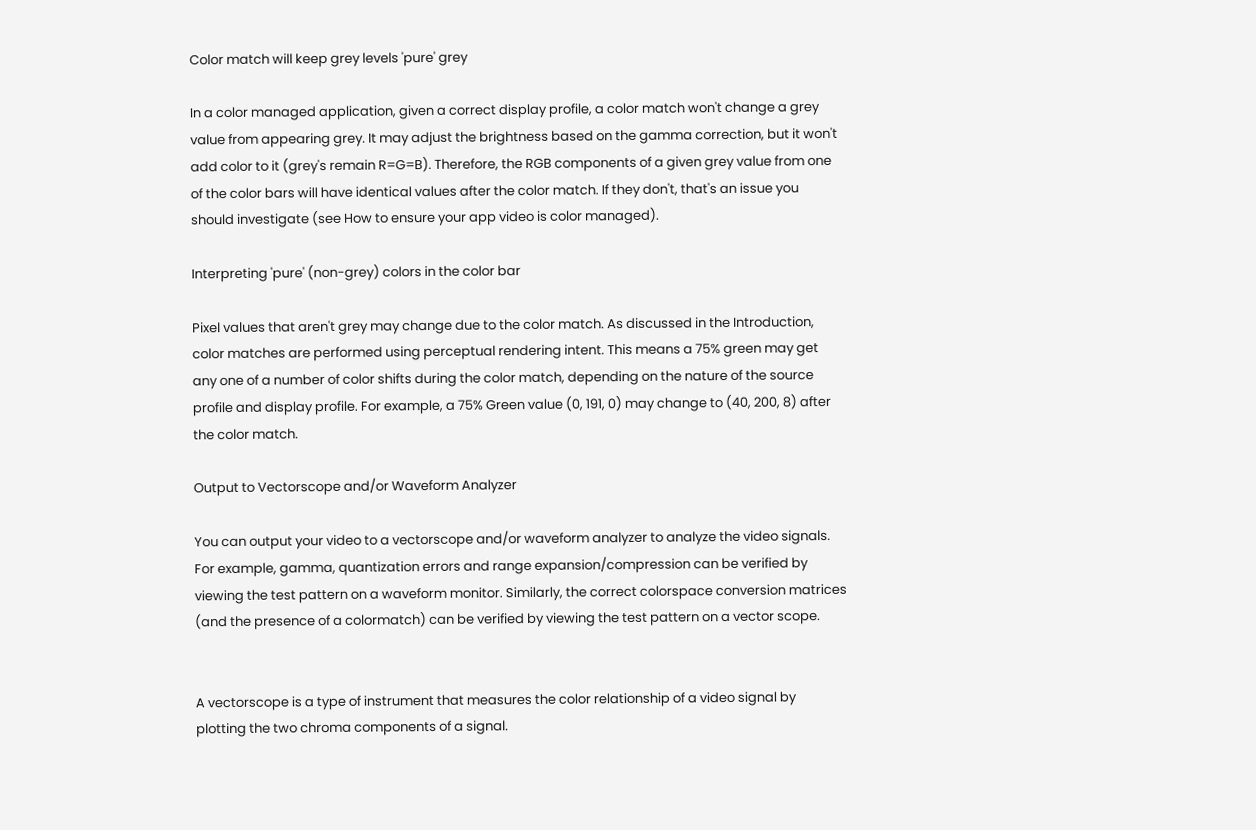Color match will keep grey levels 'pure' grey

In a color managed application, given a correct display profile, a color match won't change a grey value from appearing grey. It may adjust the brightness based on the gamma correction, but it won't add color to it (grey's remain R=G=B). Therefore, the RGB components of a given grey value from one of the color bars will have identical values after the color match. If they don't, that's an issue you should investigate (see How to ensure your app video is color managed).

Interpreting 'pure' (non-grey) colors in the color bar

Pixel values that aren't grey may change due to the color match. As discussed in the Introduction, color matches are performed using perceptual rendering intent. This means a 75% green may get any one of a number of color shifts during the color match, depending on the nature of the source profile and display profile. For example, a 75% Green value (0, 191, 0) may change to (40, 200, 8) after the color match.

Output to Vectorscope and/or Waveform Analyzer

You can output your video to a vectorscope and/or waveform analyzer to analyze the video signals. For example, gamma, quantization errors and range expansion/compression can be verified by viewing the test pattern on a waveform monitor. Similarly, the correct colorspace conversion matrices (and the presence of a colormatch) can be verified by viewing the test pattern on a vector scope.


A vectorscope is a type of instrument that measures the color relationship of a video signal by plotting the two chroma components of a signal.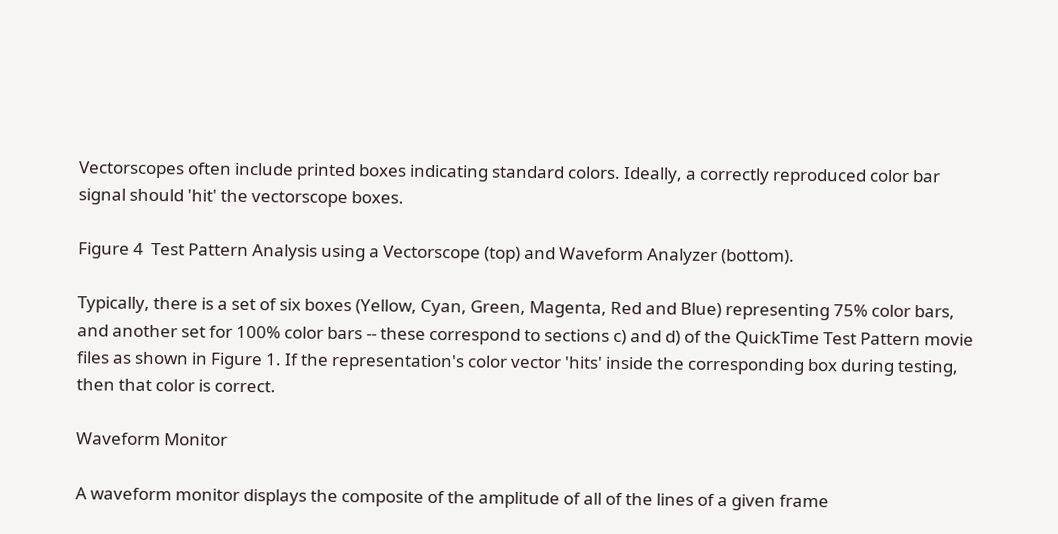Vectorscopes often include printed boxes indicating standard colors. Ideally, a correctly reproduced color bar signal should 'hit' the vectorscope boxes.

Figure 4  Test Pattern Analysis using a Vectorscope (top) and Waveform Analyzer (bottom).

Typically, there is a set of six boxes (Yellow, Cyan, Green, Magenta, Red and Blue) representing 75% color bars, and another set for 100% color bars -- these correspond to sections c) and d) of the QuickTime Test Pattern movie files as shown in Figure 1. If the representation's color vector 'hits' inside the corresponding box during testing, then that color is correct.

Waveform Monitor

A waveform monitor displays the composite of the amplitude of all of the lines of a given frame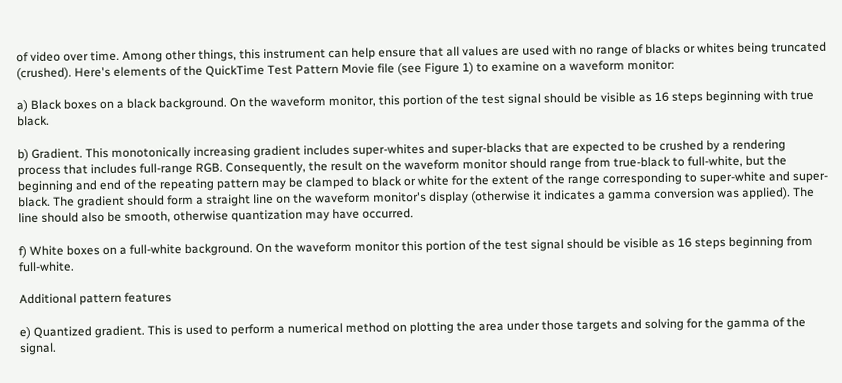of video over time. Among other things, this instrument can help ensure that all values are used with no range of blacks or whites being truncated (crushed). Here's elements of the QuickTime Test Pattern Movie file (see Figure 1) to examine on a waveform monitor:

a) Black boxes on a black background. On the waveform monitor, this portion of the test signal should be visible as 16 steps beginning with true black.

b) Gradient. This monotonically increasing gradient includes super-whites and super-blacks that are expected to be crushed by a rendering process that includes full-range RGB. Consequently, the result on the waveform monitor should range from true-black to full-white, but the beginning and end of the repeating pattern may be clamped to black or white for the extent of the range corresponding to super-white and super-black. The gradient should form a straight line on the waveform monitor's display (otherwise it indicates a gamma conversion was applied). The line should also be smooth, otherwise quantization may have occurred.

f) White boxes on a full-white background. On the waveform monitor this portion of the test signal should be visible as 16 steps beginning from full-white.

Additional pattern features

e) Quantized gradient. This is used to perform a numerical method on plotting the area under those targets and solving for the gamma of the signal.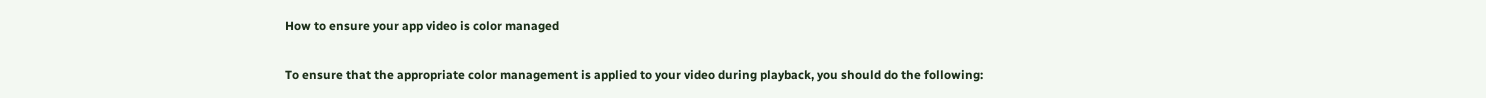How to ensure your app video is color managed

To ensure that the appropriate color management is applied to your video during playback, you should do the following: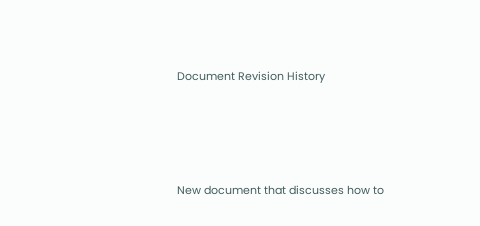Document Revision History




New document that discusses how to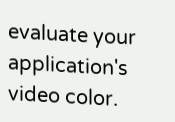evaluate your application's video color.